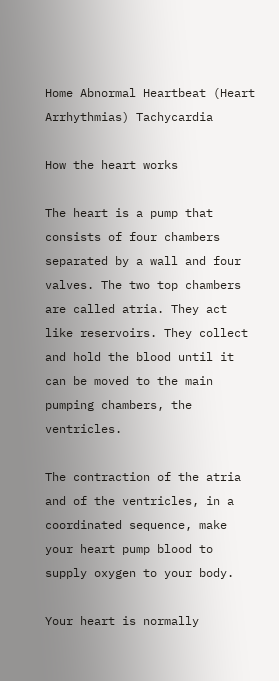Home Abnormal Heartbeat (Heart Arrhythmias) Tachycardia

How the heart works

The heart is a pump that consists of four chambers separated by a wall and four valves. The two top chambers are called atria. They act like reservoirs. They collect and hold the blood until it can be moved to the main pumping chambers, the ventricles.

The contraction of the atria and of the ventricles, in a coordinated sequence, make your heart pump blood to supply oxygen to your body.

Your heart is normally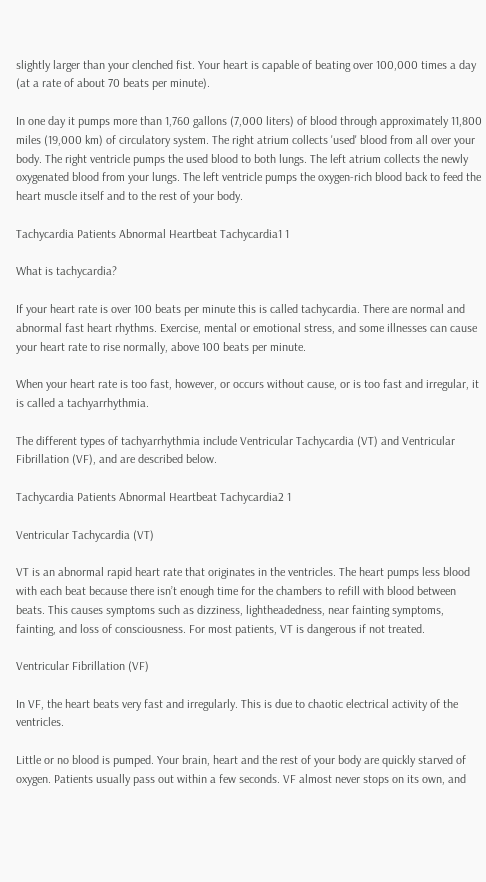slightly larger than your clenched fist. Your heart is capable of beating over 100,000 times a day (at a rate of about 70 beats per minute).

In one day it pumps more than 1,760 gallons (7,000 liters) of blood through approximately 11,800 miles (19,000 km) of circulatory system. The right atrium collects 'used' blood from all over your body. The right ventricle pumps the used blood to both lungs. The left atrium collects the newly oxygenated blood from your lungs. The left ventricle pumps the oxygen-rich blood back to feed the heart muscle itself and to the rest of your body.

Tachycardia Patients Abnormal Heartbeat Tachycardia1 1

What is tachycardia?

If your heart rate is over 100 beats per minute this is called tachycardia. There are normal and abnormal fast heart rhythms. Exercise, mental or emotional stress, and some illnesses can cause your heart rate to rise normally, above 100 beats per minute.

When your heart rate is too fast, however, or occurs without cause, or is too fast and irregular, it is called a tachyarrhythmia.

The different types of tachyarrhythmia include Ventricular Tachycardia (VT) and Ventricular Fibrillation (VF), and are described below.

Tachycardia Patients Abnormal Heartbeat Tachycardia2 1

Ventricular Tachycardia (VT)

VT is an abnormal rapid heart rate that originates in the ventricles. The heart pumps less blood with each beat because there isn’t enough time for the chambers to refill with blood between beats. This causes symptoms such as dizziness, lightheadedness, near fainting symptoms, fainting, and loss of consciousness. For most patients, VT is dangerous if not treated.

Ventricular Fibrillation (VF)

In VF, the heart beats very fast and irregularly. This is due to chaotic electrical activity of the ventricles.

Little or no blood is pumped. Your brain, heart and the rest of your body are quickly starved of oxygen. Patients usually pass out within a few seconds. VF almost never stops on its own, and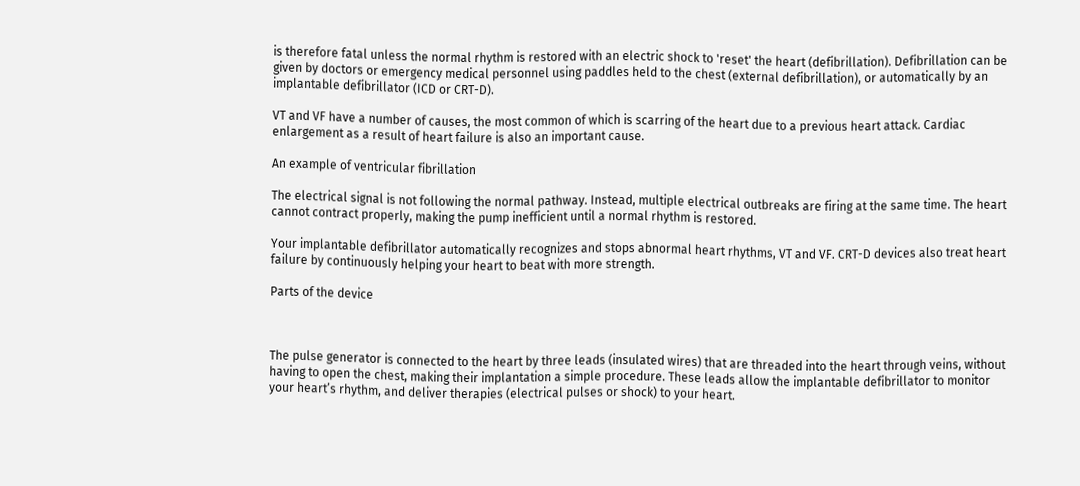is therefore fatal unless the normal rhythm is restored with an electric shock to 'reset' the heart (defibrillation). Defibrillation can be given by doctors or emergency medical personnel using paddles held to the chest (external defibrillation), or automatically by an implantable defibrillator (ICD or CRT-D).

VT and VF have a number of causes, the most common of which is scarring of the heart due to a previous heart attack. Cardiac enlargement as a result of heart failure is also an important cause.

An example of ventricular fibrillation

The electrical signal is not following the normal pathway. Instead, multiple electrical outbreaks are firing at the same time. The heart cannot contract properly, making the pump inefficient until a normal rhythm is restored.

Your implantable defibrillator automatically recognizes and stops abnormal heart rhythms, VT and VF. CRT-D devices also treat heart failure by continuously helping your heart to beat with more strength.

Parts of the device



The pulse generator is connected to the heart by three leads (insulated wires) that are threaded into the heart through veins, without having to open the chest, making their implantation a simple procedure. These leads allow the implantable defibrillator to monitor your heart’s rhythm, and deliver therapies (electrical pulses or shock) to your heart.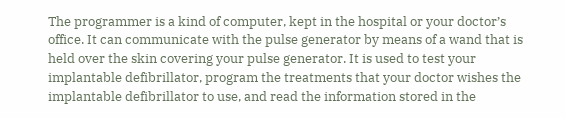The programmer is a kind of computer, kept in the hospital or your doctor’s office. It can communicate with the pulse generator by means of a wand that is held over the skin covering your pulse generator. It is used to test your implantable defibrillator, program the treatments that your doctor wishes the implantable defibrillator to use, and read the information stored in the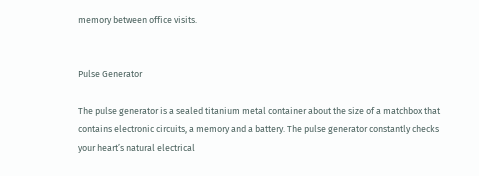memory between office visits.


Pulse Generator

The pulse generator is a sealed titanium metal container about the size of a matchbox that contains electronic circuits, a memory and a battery. The pulse generator constantly checks your heart’s natural electrical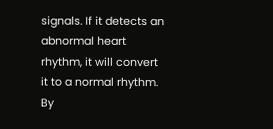signals. If it detects an abnormal heart rhythm, it will convert it to a normal rhythm. By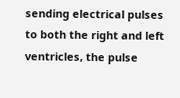sending electrical pulses to both the right and left ventricles, the pulse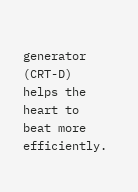generator (CRT-D) helps the heart to beat more efficiently.